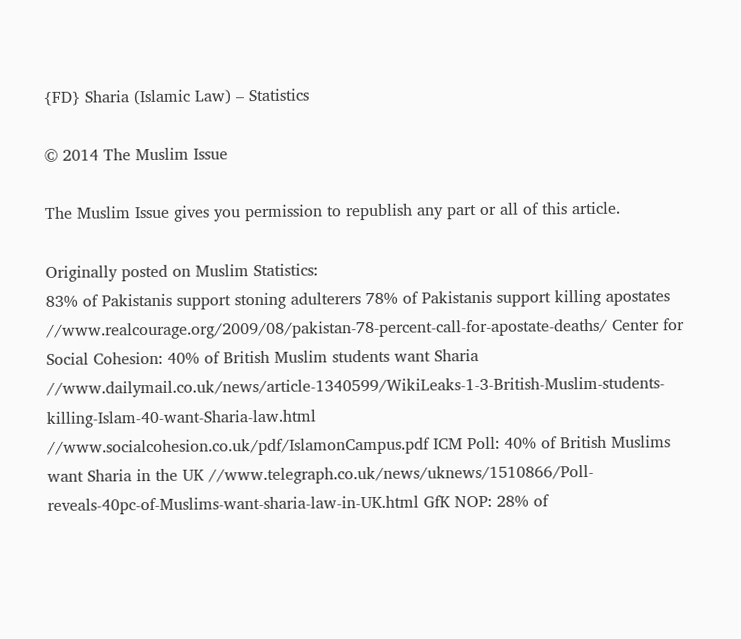{FD} Sharia (Islamic Law) – Statistics

© 2014 The Muslim Issue

The Muslim Issue gives you permission to republish any part or all of this article.

Originally posted on Muslim Statistics:
83% of Pakistanis support stoning adulterers 78% of Pakistanis support killing apostates //www.realcourage.org/2009/08/pakistan-78-percent-call-for-apostate-deaths/ Center for Social Cohesion: 40% of British Muslim students want Sharia //www.dailymail.co.uk/news/article-1340599/WikiLeaks-1-3-British-Muslim-students-killing-Islam-40-want-Sharia-law.html //www.socialcohesion.co.uk/pdf/IslamonCampus.pdf ICM Poll: 40% of British Muslims want Sharia in the UK //www.telegraph.co.uk/news/uknews/1510866/Poll-reveals-40pc-of-Muslims-want-sharia-law-in-UK.html GfK NOP: 28% of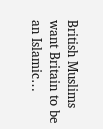British Muslims want Britain to be an Islamic…